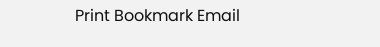Print Bookmark Email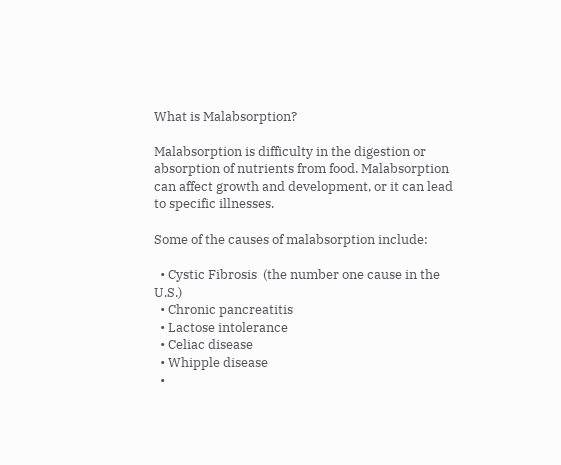What is Malabsorption?

Malabsorption is difficulty in the digestion or absorption of nutrients from food. Malabsorption can affect growth and development, or it can lead to specific illnesses.

Some of the causes of malabsorption include:

  • Cystic Fibrosis  (the number one cause in the U.S.)
  • Chronic pancreatitis
  • Lactose intolerance
  • Celiac disease
  • Whipple disease
  •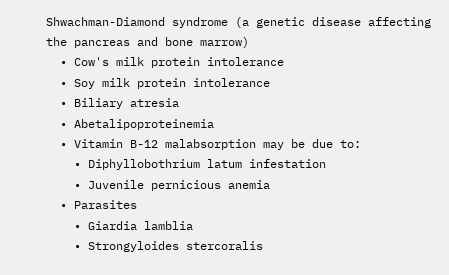Shwachman-Diamond syndrome (a genetic disease affecting the pancreas and bone marrow)
  • Cow's milk protein intolerance
  • Soy milk protein intolerance
  • Biliary atresia
  • Abetalipoproteinemia
  • Vitamin B-12 malabsorption may be due to:
    • Diphyllobothrium latum infestation
    • Juvenile pernicious anemia
  • Parasites
    • Giardia lamblia
    • Strongyloides stercoralis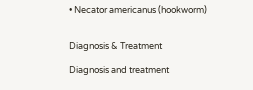• Necator americanus (hookworm)


Diagnosis & Treatment

Diagnosis and treatment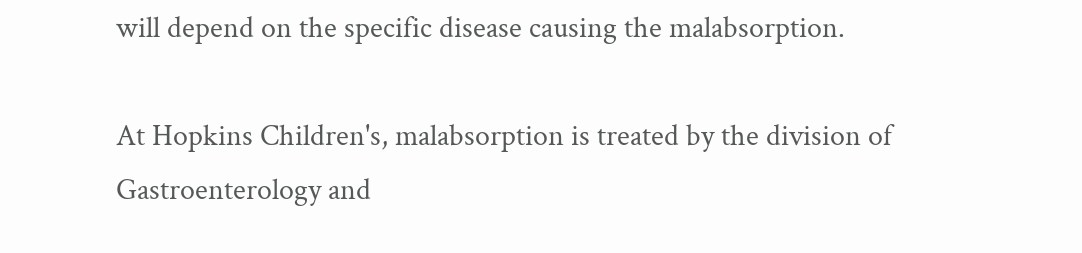will depend on the specific disease causing the malabsorption.

At Hopkins Children's, malabsorption is treated by the division of Gastroenterology and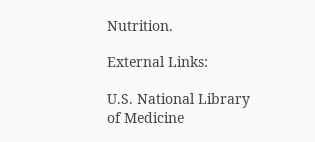Nutrition.

External Links:

U.S. National Library of Medicine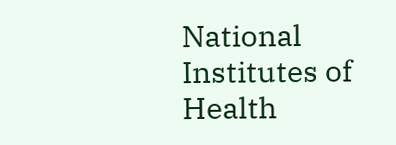National Institutes of Health